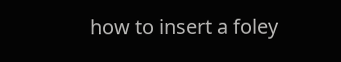how to insert a foley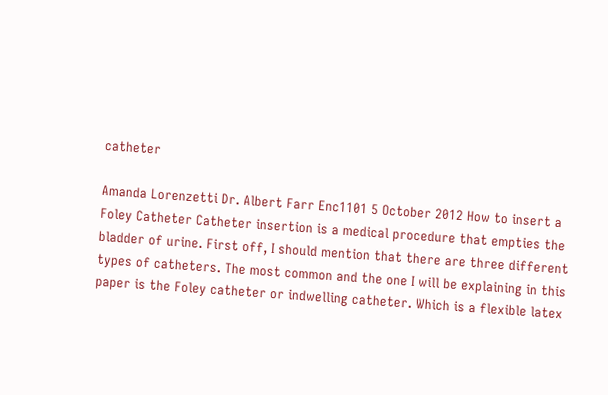catheter

Amanda Lorenzetti Dr. Albert Farr Enc1101 5 October 2012 How to insert a Foley Catheter Catheter insertion is a medical procedure that empties the bladder of urine. First off, I should mention that there are three different types of catheters. The most common and the one I will be explaining in this paper is the Foley catheter or indwelling catheter. Which is a flexible latex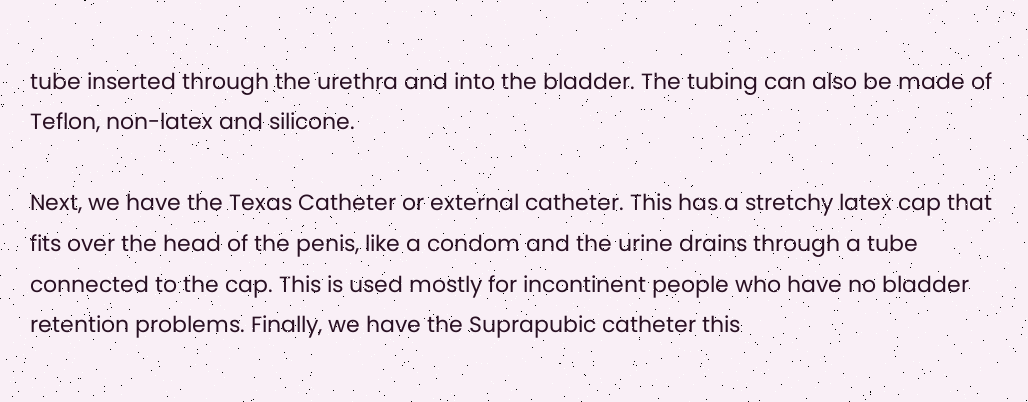tube inserted through the urethra and into the bladder. The tubing can also be made of Teflon, non-latex and silicone.

Next, we have the Texas Catheter or external catheter. This has a stretchy latex cap that fits over the head of the penis, like a condom and the urine drains through a tube connected to the cap. This is used mostly for incontinent people who have no bladder retention problems. Finally, we have the Suprapubic catheter this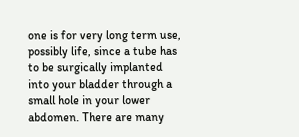one is for very long term use, possibly life, since a tube has to be surgically implanted into your bladder through a small hole in your lower abdomen. There are many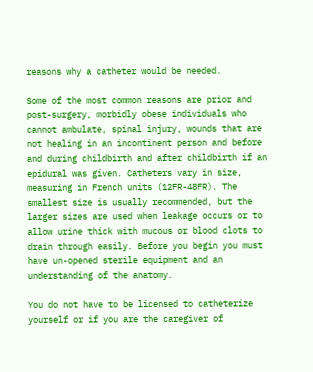reasons why a catheter would be needed.

Some of the most common reasons are prior and post-surgery, morbidly obese individuals who cannot ambulate, spinal injury, wounds that are not healing in an incontinent person and before and during childbirth and after childbirth if an epidural was given. Catheters vary in size, measuring in French units (12FR-48FR). The smallest size is usually recommended, but the larger sizes are used when leakage occurs or to allow urine thick with mucous or blood clots to drain through easily. Before you begin you must have un-opened sterile equipment and an understanding of the anatomy.

You do not have to be licensed to catheterize yourself or if you are the caregiver of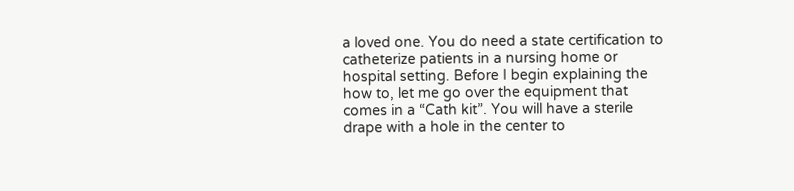a loved one. You do need a state certification to catheterize patients in a nursing home or hospital setting. Before I begin explaining the how to, let me go over the equipment that comes in a “Cath kit”. You will have a sterile drape with a hole in the center to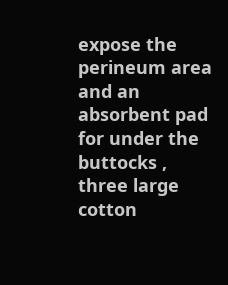expose the perineum area and an absorbent pad for under the buttocks , three large cotton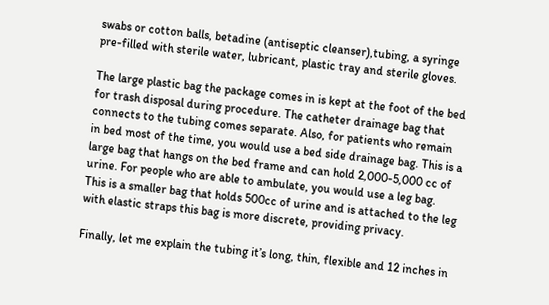swabs or cotton balls, betadine (antiseptic cleanser),tubing, a syringe pre-filled with sterile water, lubricant, plastic tray and sterile gloves.

The large plastic bag the package comes in is kept at the foot of the bed for trash disposal during procedure. The catheter drainage bag that connects to the tubing comes separate. Also, for patients who remain in bed most of the time, you would use a bed side drainage bag. This is a large bag that hangs on the bed frame and can hold 2,000-5,000 cc of urine. For people who are able to ambulate, you would use a leg bag. This is a smaller bag that holds 500cc of urine and is attached to the leg with elastic straps this bag is more discrete, providing privacy.

Finally, let me explain the tubing it’s long, thin, flexible and 12 inches in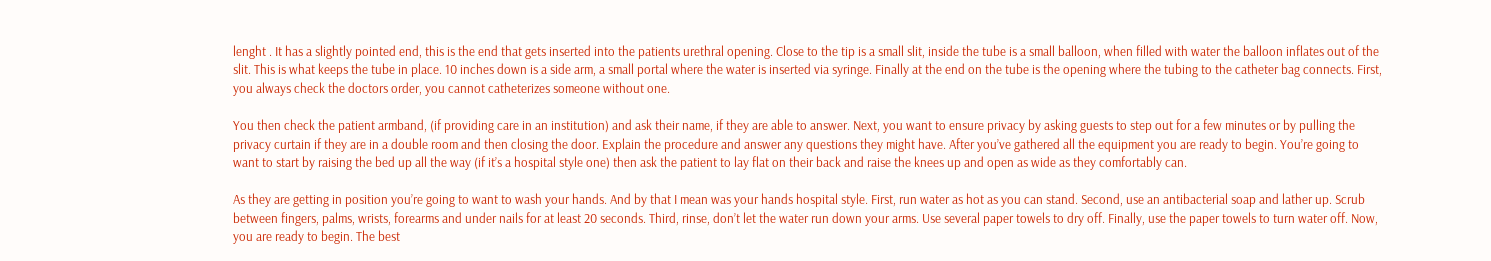lenght . It has a slightly pointed end, this is the end that gets inserted into the patients urethral opening. Close to the tip is a small slit, inside the tube is a small balloon, when filled with water the balloon inflates out of the slit. This is what keeps the tube in place. 10 inches down is a side arm, a small portal where the water is inserted via syringe. Finally at the end on the tube is the opening where the tubing to the catheter bag connects. First, you always check the doctors order, you cannot catheterizes someone without one.

You then check the patient armband, (if providing care in an institution) and ask their name, if they are able to answer. Next, you want to ensure privacy by asking guests to step out for a few minutes or by pulling the privacy curtain if they are in a double room and then closing the door. Explain the procedure and answer any questions they might have. After you’ve gathered all the equipment you are ready to begin. You’re going to want to start by raising the bed up all the way (if it’s a hospital style one) then ask the patient to lay flat on their back and raise the knees up and open as wide as they comfortably can.

As they are getting in position you’re going to want to wash your hands. And by that I mean was your hands hospital style. First, run water as hot as you can stand. Second, use an antibacterial soap and lather up. Scrub between fingers, palms, wrists, forearms and under nails for at least 20 seconds. Third, rinse, don’t let the water run down your arms. Use several paper towels to dry off. Finally, use the paper towels to turn water off. Now, you are ready to begin. The best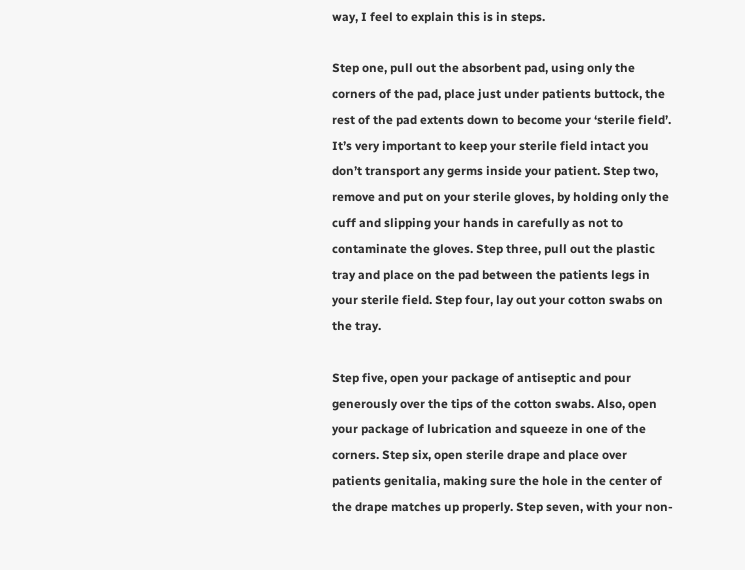way, I feel to explain this is in steps.

Step one, pull out the absorbent pad, using only the corners of the pad, place just under patients buttock, the rest of the pad extents down to become your ‘sterile field’. It’s very important to keep your sterile field intact you don’t transport any germs inside your patient. Step two, remove and put on your sterile gloves, by holding only the cuff and slipping your hands in carefully as not to contaminate the gloves. Step three, pull out the plastic tray and place on the pad between the patients legs in your sterile field. Step four, lay out your cotton swabs on the tray.

Step five, open your package of antiseptic and pour generously over the tips of the cotton swabs. Also, open your package of lubrication and squeeze in one of the corners. Step six, open sterile drape and place over patients genitalia, making sure the hole in the center of the drape matches up properly. Step seven, with your non-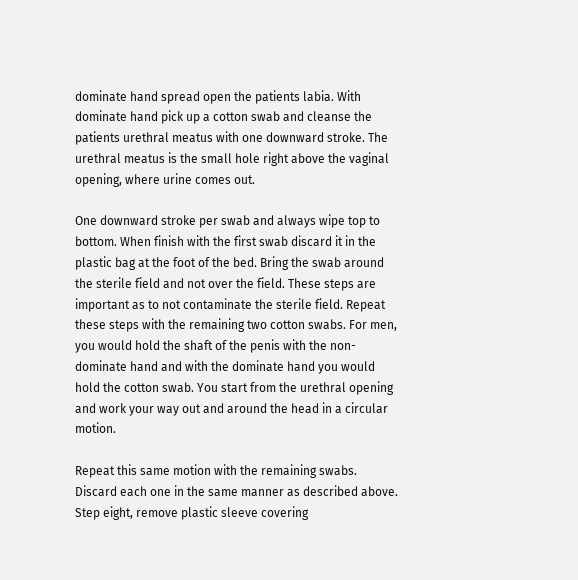dominate hand spread open the patients labia. With dominate hand pick up a cotton swab and cleanse the patients urethral meatus with one downward stroke. The urethral meatus is the small hole right above the vaginal opening, where urine comes out.

One downward stroke per swab and always wipe top to bottom. When finish with the first swab discard it in the plastic bag at the foot of the bed. Bring the swab around the sterile field and not over the field. These steps are important as to not contaminate the sterile field. Repeat these steps with the remaining two cotton swabs. For men, you would hold the shaft of the penis with the non- dominate hand and with the dominate hand you would hold the cotton swab. You start from the urethral opening and work your way out and around the head in a circular motion.

Repeat this same motion with the remaining swabs. Discard each one in the same manner as described above. Step eight, remove plastic sleeve covering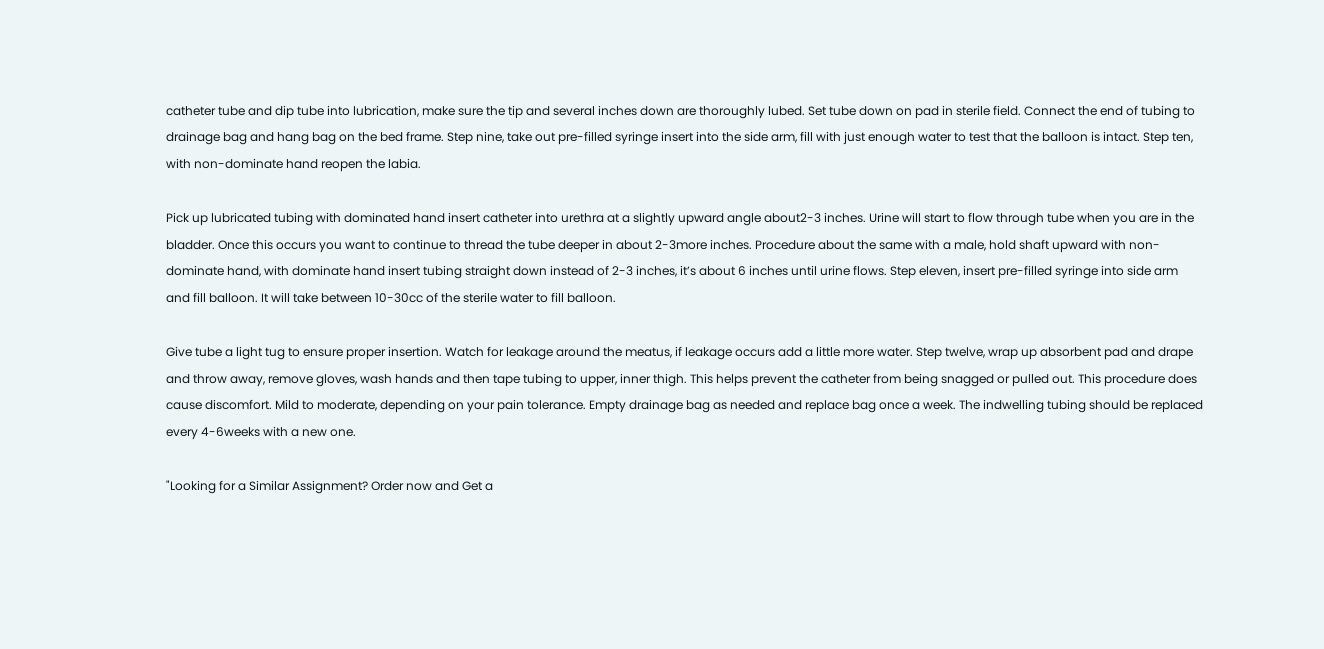catheter tube and dip tube into lubrication, make sure the tip and several inches down are thoroughly lubed. Set tube down on pad in sterile field. Connect the end of tubing to drainage bag and hang bag on the bed frame. Step nine, take out pre-filled syringe insert into the side arm, fill with just enough water to test that the balloon is intact. Step ten, with non-dominate hand reopen the labia.

Pick up lubricated tubing with dominated hand insert catheter into urethra at a slightly upward angle about2-3 inches. Urine will start to flow through tube when you are in the bladder. Once this occurs you want to continue to thread the tube deeper in about 2-3more inches. Procedure about the same with a male, hold shaft upward with non-dominate hand, with dominate hand insert tubing straight down instead of 2-3 inches, it’s about 6 inches until urine flows. Step eleven, insert pre-filled syringe into side arm and fill balloon. It will take between 10-30cc of the sterile water to fill balloon.

Give tube a light tug to ensure proper insertion. Watch for leakage around the meatus, if leakage occurs add a little more water. Step twelve, wrap up absorbent pad and drape and throw away, remove gloves, wash hands and then tape tubing to upper, inner thigh. This helps prevent the catheter from being snagged or pulled out. This procedure does cause discomfort. Mild to moderate, depending on your pain tolerance. Empty drainage bag as needed and replace bag once a week. The indwelling tubing should be replaced every 4-6weeks with a new one.

"Looking for a Similar Assignment? Order now and Get a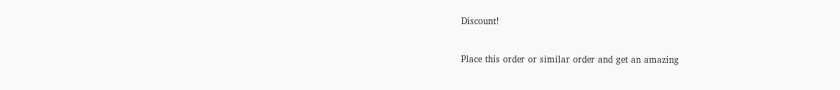Discount!

Place this order or similar order and get an amazing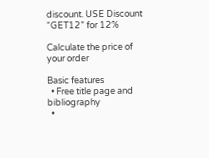discount. USE Discount “GET12” for 12%

Calculate the price of your order

Basic features
  • Free title page and bibliography
  •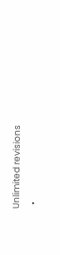Unlimited revisions
  •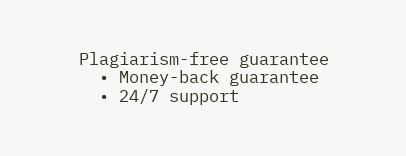Plagiarism-free guarantee
  • Money-back guarantee
  • 24/7 support